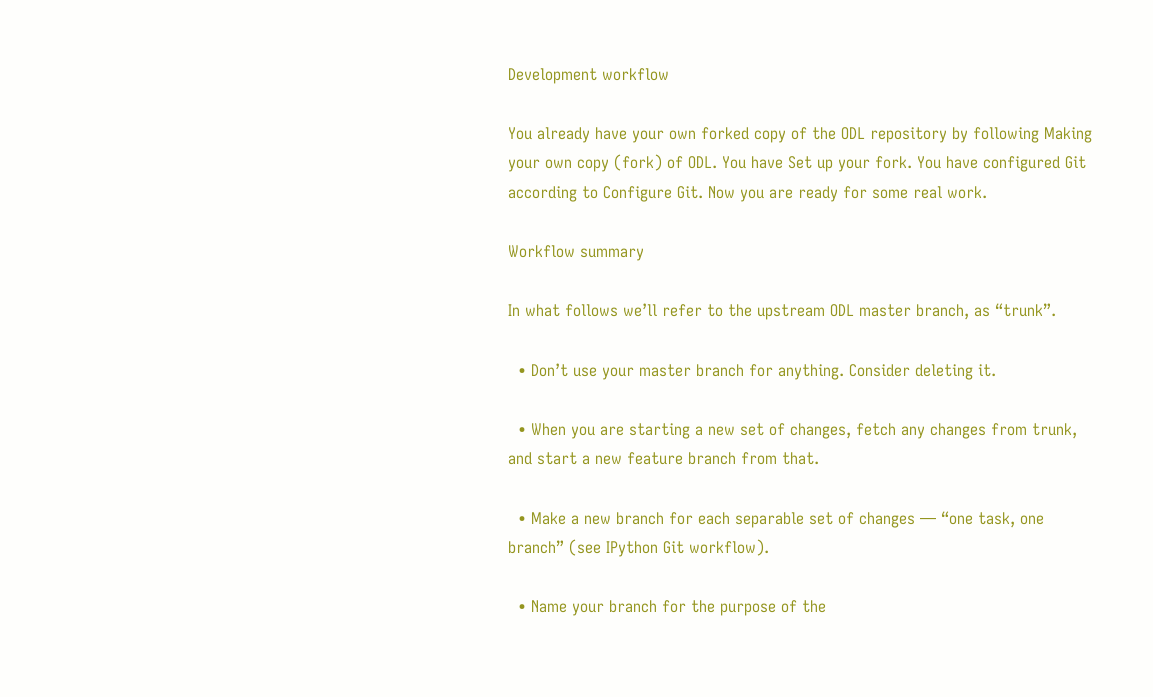Development workflow

You already have your own forked copy of the ODL repository by following Making your own copy (fork) of ODL. You have Set up your fork. You have configured Git according to Configure Git. Now you are ready for some real work.

Workflow summary

In what follows we’ll refer to the upstream ODL master branch, as “trunk”.

  • Don’t use your master branch for anything. Consider deleting it.

  • When you are starting a new set of changes, fetch any changes from trunk, and start a new feature branch from that.

  • Make a new branch for each separable set of changes — “one task, one branch” (see IPython Git workflow).

  • Name your branch for the purpose of the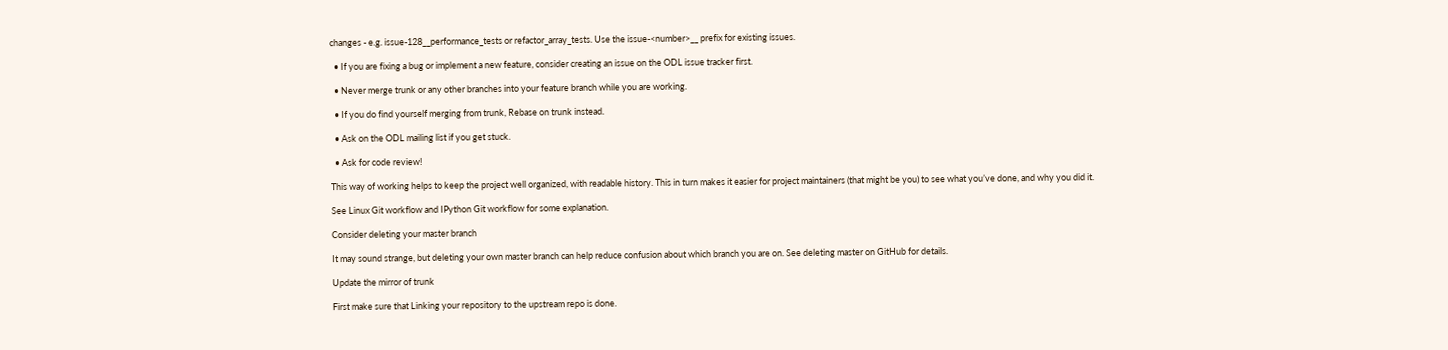changes - e.g. issue-128__performance_tests or refactor_array_tests. Use the issue-<number>__ prefix for existing issues.

  • If you are fixing a bug or implement a new feature, consider creating an issue on the ODL issue tracker first.

  • Never merge trunk or any other branches into your feature branch while you are working.

  • If you do find yourself merging from trunk, Rebase on trunk instead.

  • Ask on the ODL mailing list if you get stuck.

  • Ask for code review!

This way of working helps to keep the project well organized, with readable history. This in turn makes it easier for project maintainers (that might be you) to see what you’ve done, and why you did it.

See Linux Git workflow and IPython Git workflow for some explanation.

Consider deleting your master branch

It may sound strange, but deleting your own master branch can help reduce confusion about which branch you are on. See deleting master on GitHub for details.

Update the mirror of trunk

First make sure that Linking your repository to the upstream repo is done.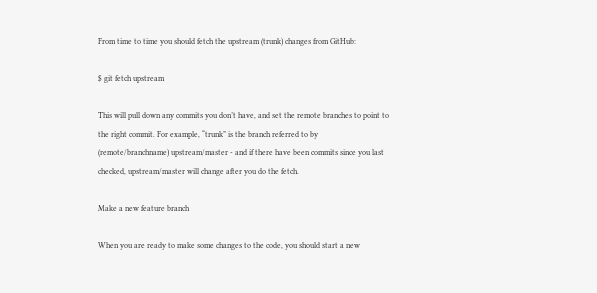From time to time you should fetch the upstream (trunk) changes from GitHub:

$ git fetch upstream

This will pull down any commits you don’t have, and set the remote branches to point to the right commit. For example, “trunk” is the branch referred to by (remote/branchname) upstream/master - and if there have been commits since you last checked, upstream/master will change after you do the fetch.

Make a new feature branch

When you are ready to make some changes to the code, you should start a new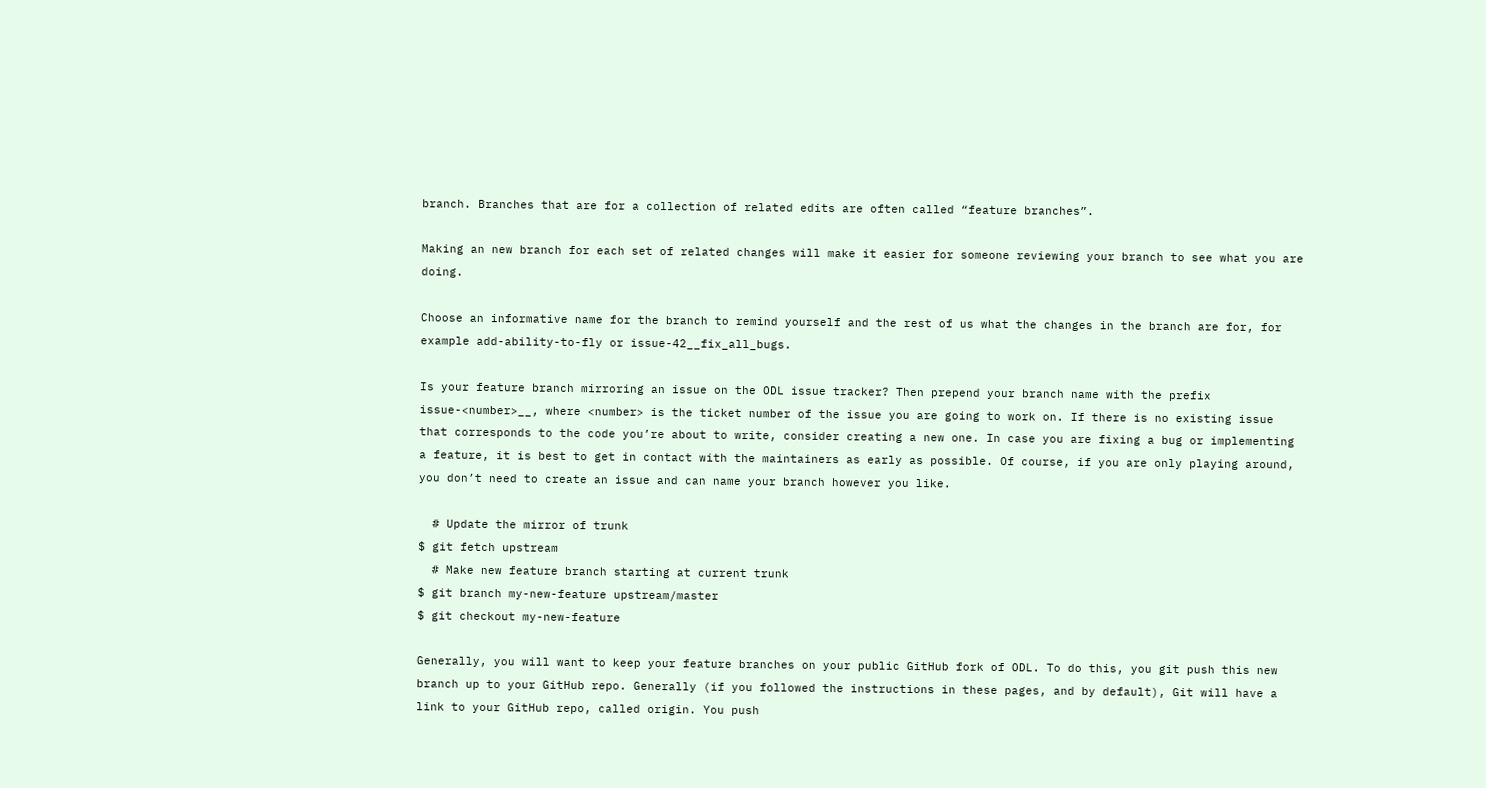branch. Branches that are for a collection of related edits are often called “feature branches”.

Making an new branch for each set of related changes will make it easier for someone reviewing your branch to see what you are doing.

Choose an informative name for the branch to remind yourself and the rest of us what the changes in the branch are for, for example add-ability-to-fly or issue-42__fix_all_bugs.

Is your feature branch mirroring an issue on the ODL issue tracker? Then prepend your branch name with the prefix issue-<number>__, where <number> is the ticket number of the issue you are going to work on. If there is no existing issue that corresponds to the code you’re about to write, consider creating a new one. In case you are fixing a bug or implementing a feature, it is best to get in contact with the maintainers as early as possible. Of course, if you are only playing around, you don’t need to create an issue and can name your branch however you like.

  # Update the mirror of trunk
$ git fetch upstream
  # Make new feature branch starting at current trunk
$ git branch my-new-feature upstream/master
$ git checkout my-new-feature

Generally, you will want to keep your feature branches on your public GitHub fork of ODL. To do this, you git push this new branch up to your GitHub repo. Generally (if you followed the instructions in these pages, and by default), Git will have a link to your GitHub repo, called origin. You push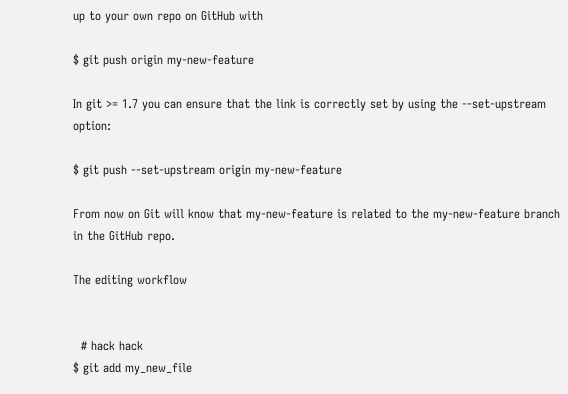up to your own repo on GitHub with

$ git push origin my-new-feature

In git >= 1.7 you can ensure that the link is correctly set by using the --set-upstream option:

$ git push --set-upstream origin my-new-feature

From now on Git will know that my-new-feature is related to the my-new-feature branch in the GitHub repo.

The editing workflow


  # hack hack
$ git add my_new_file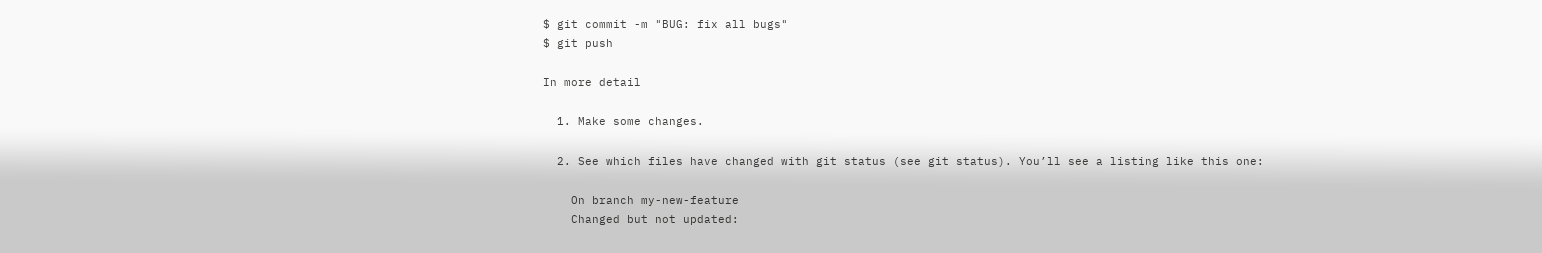$ git commit -m "BUG: fix all bugs"
$ git push

In more detail

  1. Make some changes.

  2. See which files have changed with git status (see git status). You’ll see a listing like this one:

    On branch my-new-feature
    Changed but not updated: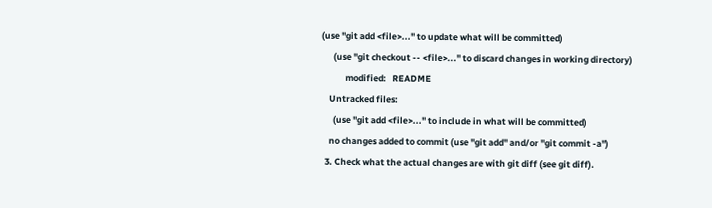(use "git add <file>..." to update what will be committed)
      (use "git checkout -- <file>..." to discard changes in working directory)
            modified:   README
    Untracked files:
      (use "git add <file>..." to include in what will be committed)
    no changes added to commit (use "git add" and/or "git commit -a")
  3. Check what the actual changes are with git diff (see git diff).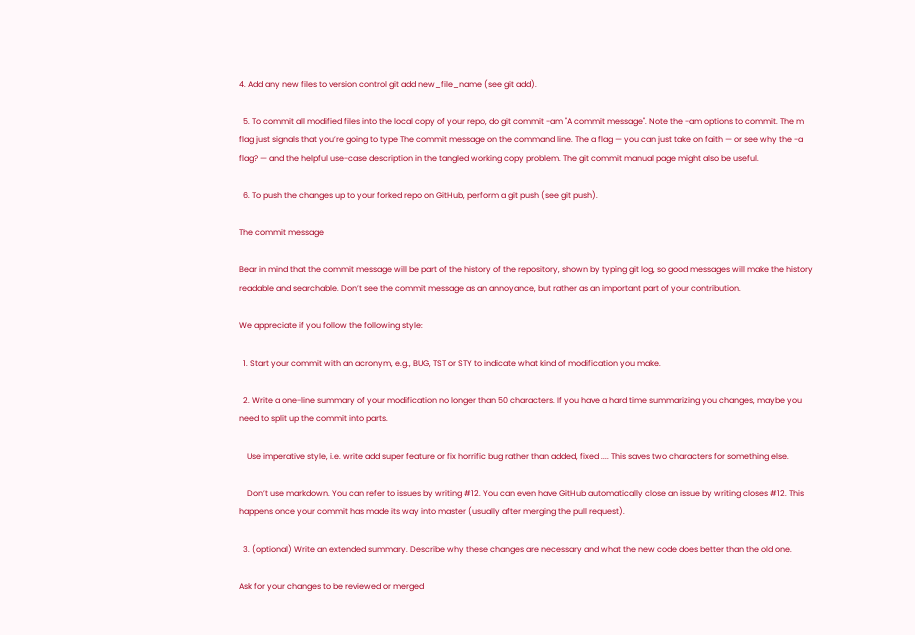4. Add any new files to version control git add new_file_name (see git add).

  5. To commit all modified files into the local copy of your repo, do git commit -am "A commit message". Note the -am options to commit. The m flag just signals that you’re going to type The commit message on the command line. The a flag — you can just take on faith — or see why the -a flag? — and the helpful use-case description in the tangled working copy problem. The git commit manual page might also be useful.

  6. To push the changes up to your forked repo on GitHub, perform a git push (see git push).

The commit message

Bear in mind that the commit message will be part of the history of the repository, shown by typing git log, so good messages will make the history readable and searchable. Don’t see the commit message as an annoyance, but rather as an important part of your contribution.

We appreciate if you follow the following style:

  1. Start your commit with an acronym, e.g., BUG, TST or STY to indicate what kind of modification you make.

  2. Write a one-line summary of your modification no longer than 50 characters. If you have a hard time summarizing you changes, maybe you need to split up the commit into parts.

    Use imperative style, i.e. write add super feature or fix horrific bug rather than added, fixed .... This saves two characters for something else.

    Don’t use markdown. You can refer to issues by writing #12. You can even have GitHub automatically close an issue by writing closes #12. This happens once your commit has made its way into master (usually after merging the pull request).

  3. (optional) Write an extended summary. Describe why these changes are necessary and what the new code does better than the old one.

Ask for your changes to be reviewed or merged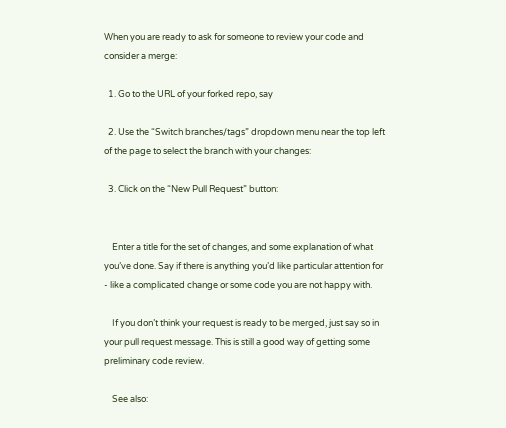When you are ready to ask for someone to review your code and consider a merge:

  1. Go to the URL of your forked repo, say

  2. Use the “Switch branches/tags” dropdown menu near the top left of the page to select the branch with your changes:

  3. Click on the “New Pull Request” button:


    Enter a title for the set of changes, and some explanation of what you’ve done. Say if there is anything you’d like particular attention for - like a complicated change or some code you are not happy with.

    If you don’t think your request is ready to be merged, just say so in your pull request message. This is still a good way of getting some preliminary code review.

    See also: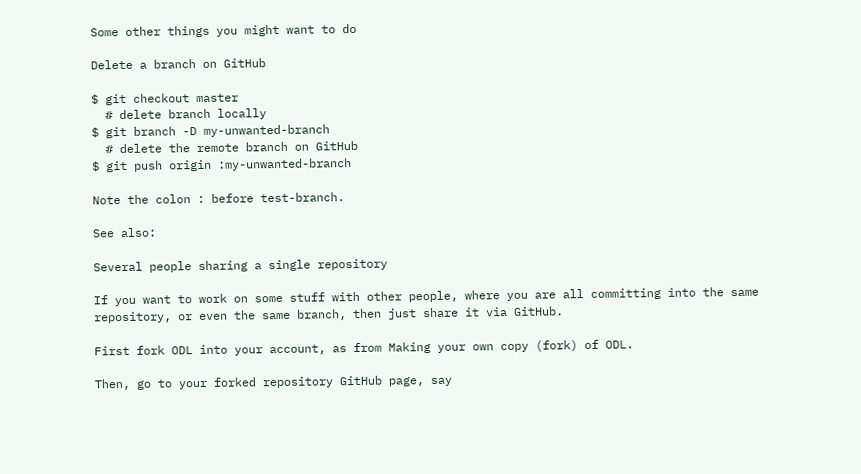Some other things you might want to do

Delete a branch on GitHub

$ git checkout master
  # delete branch locally
$ git branch -D my-unwanted-branch
  # delete the remote branch on GitHub
$ git push origin :my-unwanted-branch

Note the colon : before test-branch.

See also:

Several people sharing a single repository

If you want to work on some stuff with other people, where you are all committing into the same repository, or even the same branch, then just share it via GitHub.

First fork ODL into your account, as from Making your own copy (fork) of ODL.

Then, go to your forked repository GitHub page, say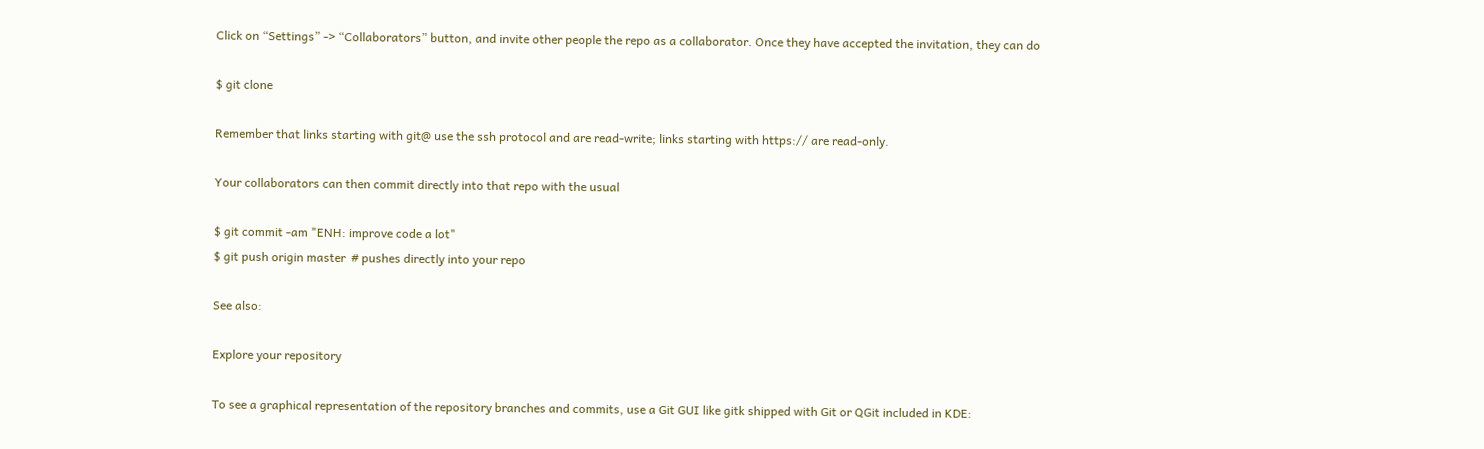Click on “Settings” -> “Collaborators” button, and invite other people the repo as a collaborator. Once they have accepted the invitation, they can do

$ git clone

Remember that links starting with git@ use the ssh protocol and are read-write; links starting with https:// are read-only.

Your collaborators can then commit directly into that repo with the usual

$ git commit -am "ENH: improve code a lot"
$ git push origin master  # pushes directly into your repo

See also:

Explore your repository

To see a graphical representation of the repository branches and commits, use a Git GUI like gitk shipped with Git or QGit included in KDE: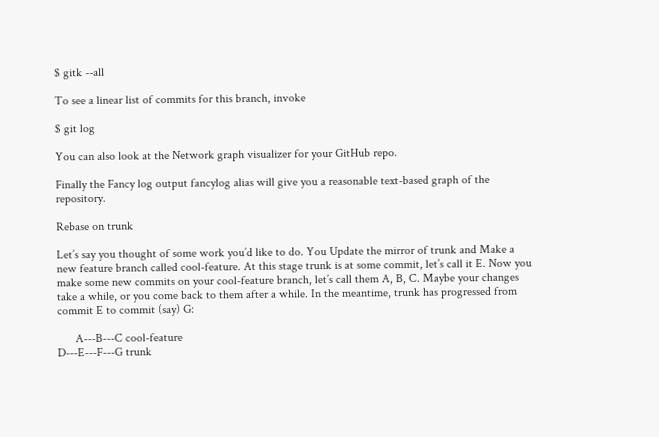$ gitk --all

To see a linear list of commits for this branch, invoke

$ git log

You can also look at the Network graph visualizer for your GitHub repo.

Finally the Fancy log output fancylog alias will give you a reasonable text-based graph of the repository.

Rebase on trunk

Let’s say you thought of some work you’d like to do. You Update the mirror of trunk and Make a new feature branch called cool-feature. At this stage trunk is at some commit, let’s call it E. Now you make some new commits on your cool-feature branch, let’s call them A, B, C. Maybe your changes take a while, or you come back to them after a while. In the meantime, trunk has progressed from commit E to commit (say) G:

      A---B---C cool-feature
D---E---F---G trunk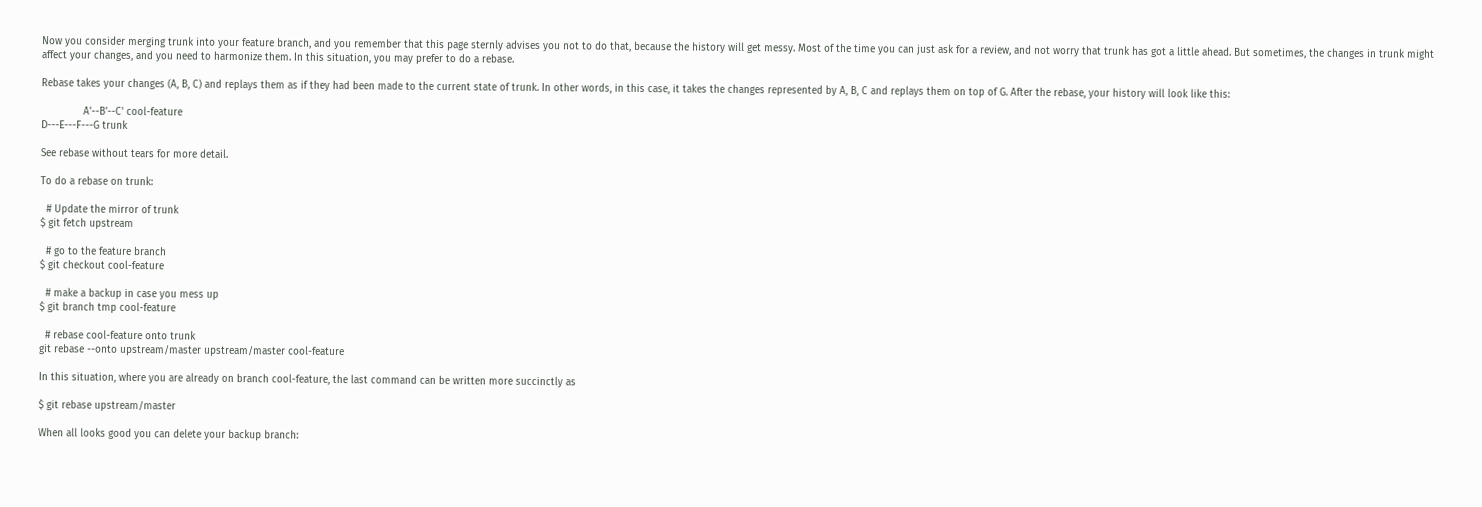Now you consider merging trunk into your feature branch, and you remember that this page sternly advises you not to do that, because the history will get messy. Most of the time you can just ask for a review, and not worry that trunk has got a little ahead. But sometimes, the changes in trunk might affect your changes, and you need to harmonize them. In this situation, you may prefer to do a rebase.

Rebase takes your changes (A, B, C) and replays them as if they had been made to the current state of trunk. In other words, in this case, it takes the changes represented by A, B, C and replays them on top of G. After the rebase, your history will look like this:

              A'--B'--C' cool-feature
D---E---F---G trunk

See rebase without tears for more detail.

To do a rebase on trunk:

  # Update the mirror of trunk
$ git fetch upstream

  # go to the feature branch
$ git checkout cool-feature

  # make a backup in case you mess up
$ git branch tmp cool-feature

  # rebase cool-feature onto trunk
git rebase --onto upstream/master upstream/master cool-feature

In this situation, where you are already on branch cool-feature, the last command can be written more succinctly as

$ git rebase upstream/master

When all looks good you can delete your backup branch: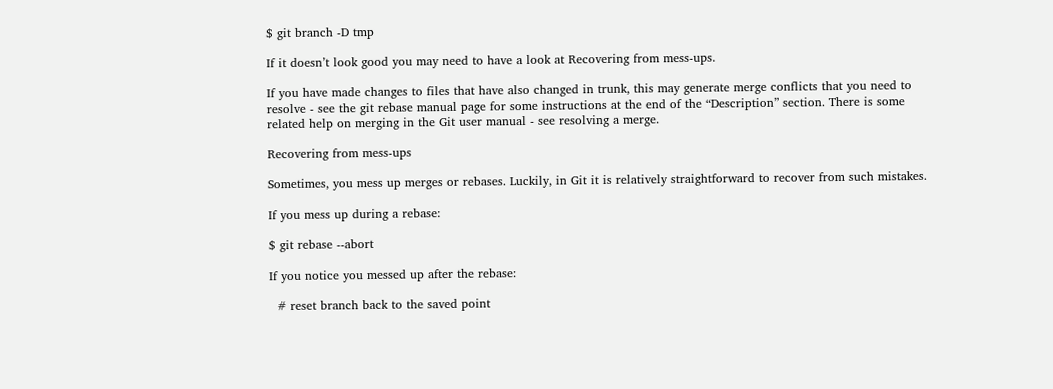$ git branch -D tmp

If it doesn’t look good you may need to have a look at Recovering from mess-ups.

If you have made changes to files that have also changed in trunk, this may generate merge conflicts that you need to resolve - see the git rebase manual page for some instructions at the end of the “Description” section. There is some related help on merging in the Git user manual - see resolving a merge.

Recovering from mess-ups

Sometimes, you mess up merges or rebases. Luckily, in Git it is relatively straightforward to recover from such mistakes.

If you mess up during a rebase:

$ git rebase --abort

If you notice you messed up after the rebase:

  # reset branch back to the saved point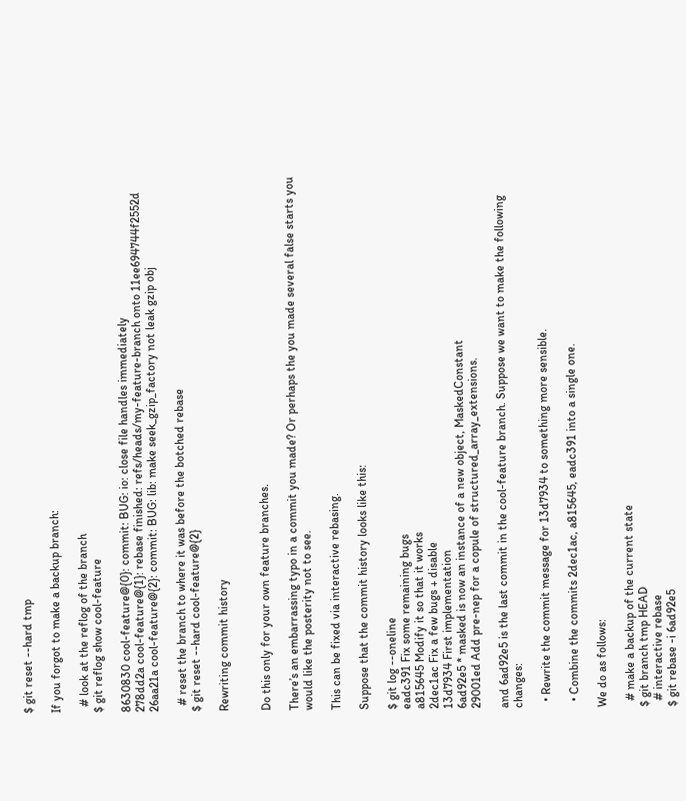$ git reset --hard tmp

If you forgot to make a backup branch:

  # look at the reflog of the branch
$ git reflog show cool-feature

8630830 cool-feature@{0}: commit: BUG: io: close file handles immediately
278dd2a cool-feature@{1}: rebase finished: refs/heads/my-feature-branch onto 11ee694744f2552d
26aa21a cool-feature@{2}: commit: BUG: lib: make seek_gzip_factory not leak gzip obj

  # reset the branch to where it was before the botched rebase
$ git reset --hard cool-feature@{2}

Rewriting commit history


Do this only for your own feature branches.

There’s an embarrassing typo in a commit you made? Or perhaps the you made several false starts you would like the posterity not to see.

This can be fixed via interactive rebasing.

Suppose that the commit history looks like this:

$ git log --oneline
eadc391 Fix some remaining bugs
a815645 Modify it so that it works
2dec1ac Fix a few bugs + disable
13d7934 First implementation
6ad92e5 * masked is now an instance of a new object, MaskedConstant
29001ed Add pre-nep for a copule of structured_array_extensions.

and 6ad92e5 is the last commit in the cool-feature branch. Suppose we want to make the following changes:

  • Rewrite the commit message for 13d7934 to something more sensible.

  • Combine the commits 2dec1ac, a815645, eadc391 into a single one.

We do as follows:

  # make a backup of the current state
$ git branch tmp HEAD
  # interactive rebase
$ git rebase -i 6ad92e5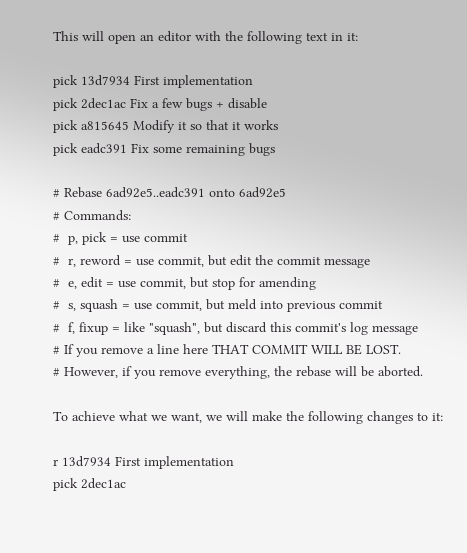This will open an editor with the following text in it:

pick 13d7934 First implementation
pick 2dec1ac Fix a few bugs + disable
pick a815645 Modify it so that it works
pick eadc391 Fix some remaining bugs

# Rebase 6ad92e5..eadc391 onto 6ad92e5
# Commands:
#  p, pick = use commit
#  r, reword = use commit, but edit the commit message
#  e, edit = use commit, but stop for amending
#  s, squash = use commit, but meld into previous commit
#  f, fixup = like "squash", but discard this commit's log message
# If you remove a line here THAT COMMIT WILL BE LOST.
# However, if you remove everything, the rebase will be aborted.

To achieve what we want, we will make the following changes to it:

r 13d7934 First implementation
pick 2dec1ac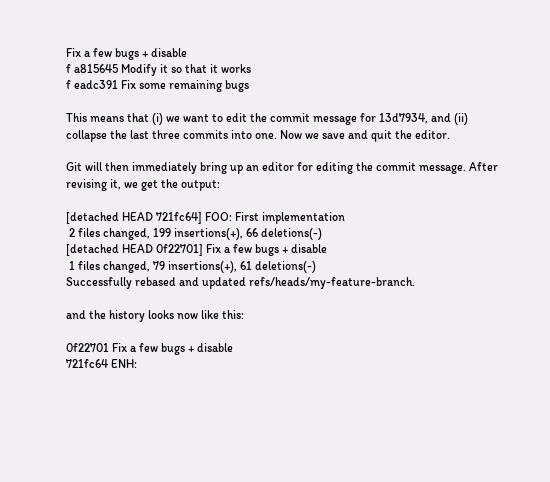Fix a few bugs + disable
f a815645 Modify it so that it works
f eadc391 Fix some remaining bugs

This means that (i) we want to edit the commit message for 13d7934, and (ii) collapse the last three commits into one. Now we save and quit the editor.

Git will then immediately bring up an editor for editing the commit message. After revising it, we get the output:

[detached HEAD 721fc64] FOO: First implementation
 2 files changed, 199 insertions(+), 66 deletions(-)
[detached HEAD 0f22701] Fix a few bugs + disable
 1 files changed, 79 insertions(+), 61 deletions(-)
Successfully rebased and updated refs/heads/my-feature-branch.

and the history looks now like this:

0f22701 Fix a few bugs + disable
721fc64 ENH: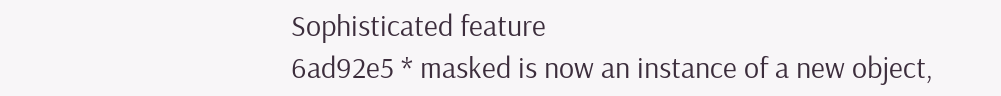Sophisticated feature
6ad92e5 * masked is now an instance of a new object,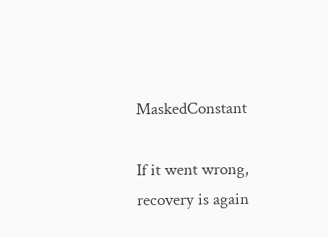MaskedConstant

If it went wrong, recovery is again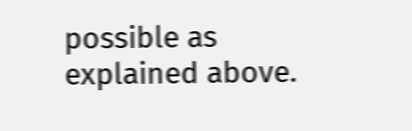possible as explained above.